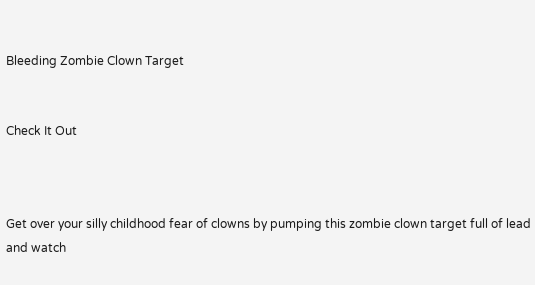Bleeding Zombie Clown Target


Check It Out



Get over your silly childhood fear of clowns by pumping this zombie clown target full of lead and watch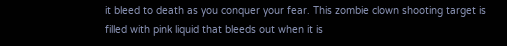it bleed to death as you conquer your fear. This zombie clown shooting target is filled with pink liquid that bleeds out when it is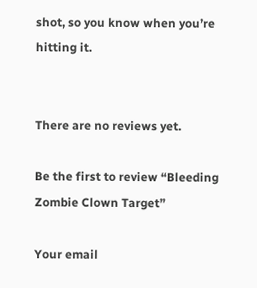shot, so you know when you’re hitting it.


There are no reviews yet.

Be the first to review “Bleeding Zombie Clown Target”

Your email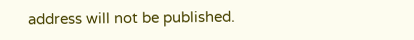address will not be published.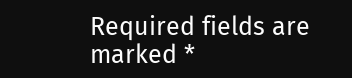Required fields are marked *